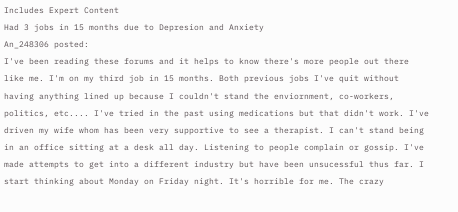Includes Expert Content
Had 3 jobs in 15 months due to Depresion and Anxiety
An_248306 posted:
I've been reading these forums and it helps to know there's more people out there like me. I'm on my third job in 15 months. Both previous jobs I've quit without having anything lined up because I couldn't stand the enviornment, co-workers, politics, etc.... I've tried in the past using medications but that didn't work. I've driven my wife whom has been very supportive to see a therapist. I can't stand being in an office sitting at a desk all day. Listening to people complain or gossip. I've made attempts to get into a different industry but have been unsucessful thus far. I start thinking about Monday on Friday night. It's horrible for me. The crazy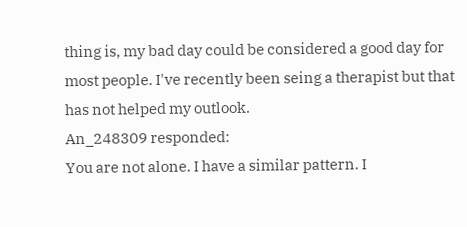thing is, my bad day could be considered a good day for most people. I've recently been seing a therapist but that has not helped my outlook.
An_248309 responded:
You are not alone. I have a similar pattern. I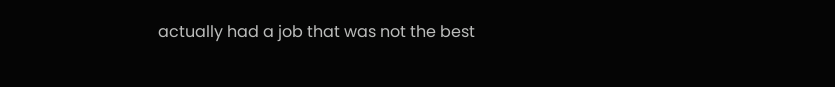actually had a job that was not the best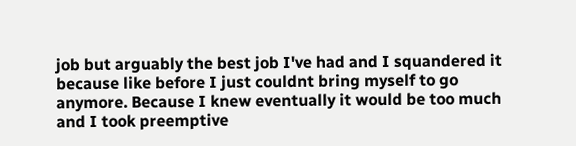job but arguably the best job I've had and I squandered it because like before I just couldnt bring myself to go anymore. Because I knew eventually it would be too much and I took preemptive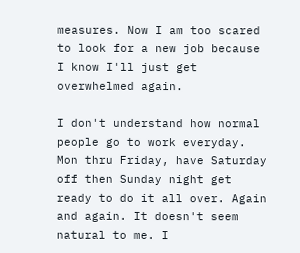measures. Now I am too scared to look for a new job because I know I'll just get overwhelmed again.

I don't understand how normal people go to work everyday. Mon thru Friday, have Saturday off then Sunday night get ready to do it all over. Again and again. It doesn't seem natural to me. I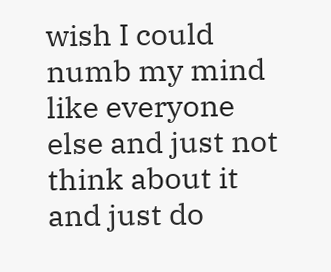wish I could numb my mind like everyone else and just not think about it and just do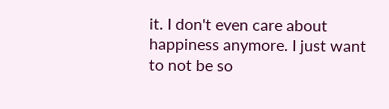it. I don't even care about happiness anymore. I just want to not be so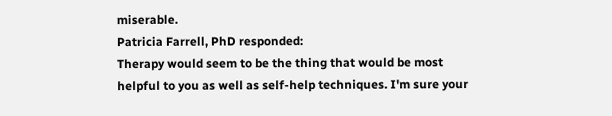miserable.
Patricia Farrell, PhD responded:
Therapy would seem to be the thing that would be most helpful to you as well as self-help techniques. I'm sure your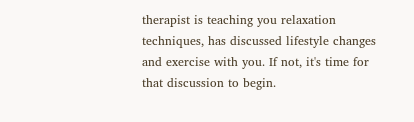therapist is teaching you relaxation techniques, has discussed lifestyle changes and exercise with you. If not, it's time for that discussion to begin.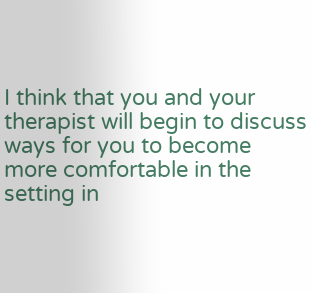I think that you and your therapist will begin to discuss ways for you to become more comfortable in the setting in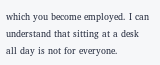which you become employed. I can understand that sitting at a desk all day is not for everyone.